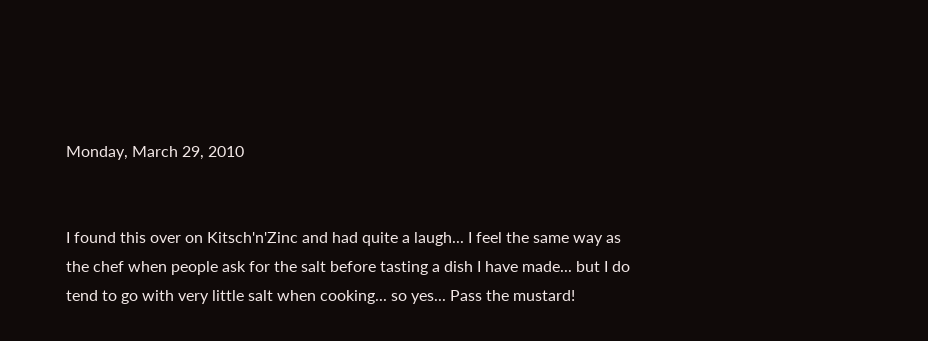Monday, March 29, 2010


I found this over on Kitsch'n'Zinc and had quite a laugh... I feel the same way as the chef when people ask for the salt before tasting a dish I have made... but I do tend to go with very little salt when cooking... so yes... Pass the mustard!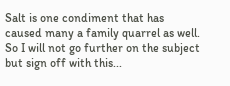Salt is one condiment that has caused many a family quarrel as well. So I will not go further on the subject but sign off with this...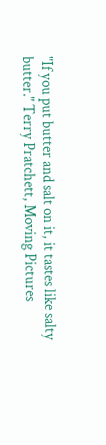"If you put butter and salt on it, it tastes like salty butter." Terry Pratchett, Moving Pictures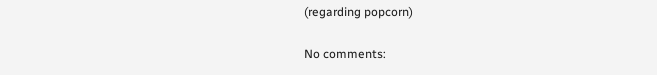(regarding popcorn)

No comments: